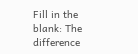Fill in the blank: The difference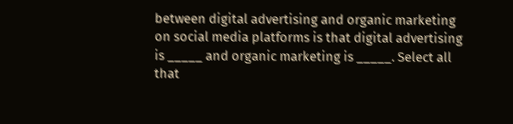between digital advertising and organic marketing on social media platforms is that digital advertising is _____ and organic marketing is _____. Select all that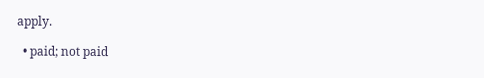apply.

  • paid; not paid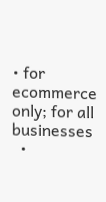• for ecommerce only; for all businesses
  •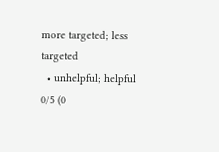more targeted; less targeted
  • unhelpful; helpful
0/5 (0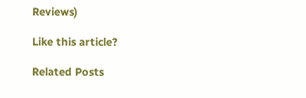Reviews)

Like this article?

Related Posts